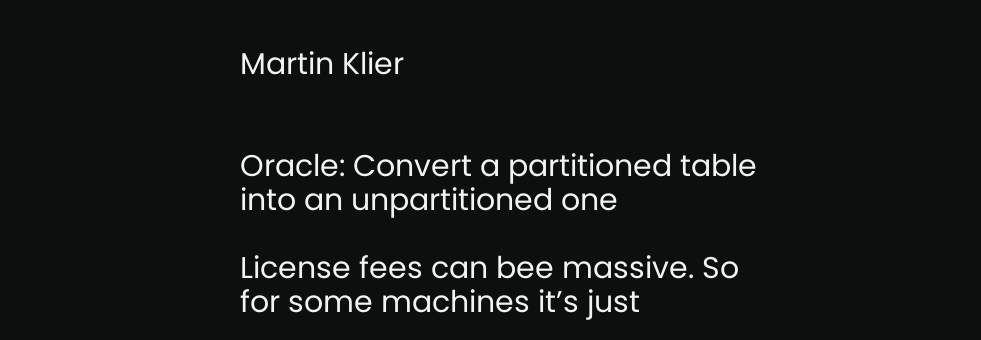Martin Klier


Oracle: Convert a partitioned table into an unpartitioned one

License fees can bee massive. So for some machines it’s just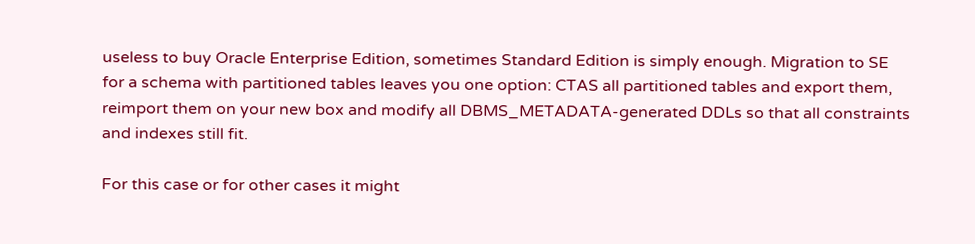useless to buy Oracle Enterprise Edition, sometimes Standard Edition is simply enough. Migration to SE for a schema with partitioned tables leaves you one option: CTAS all partitioned tables and export them, reimport them on your new box and modify all DBMS_METADATA-generated DDLs so that all constraints and indexes still fit.

For this case or for other cases it might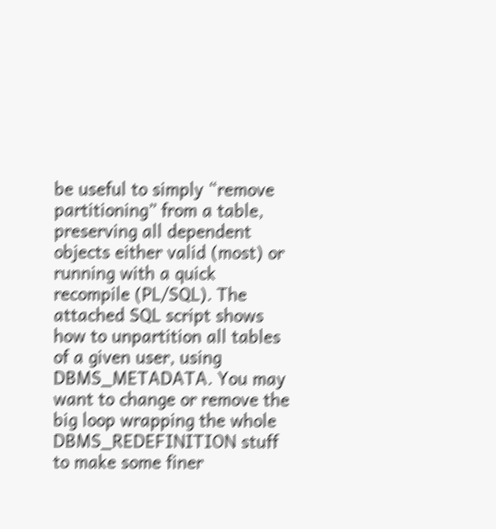be useful to simply “remove partitioning” from a table, preserving all dependent objects either valid (most) or running with a quick recompile (PL/SQL). The attached SQL script shows how to unpartition all tables of a given user, using DBMS_METADATA. You may want to change or remove the big loop wrapping the whole DBMS_REDEFINITION stuff to make some finer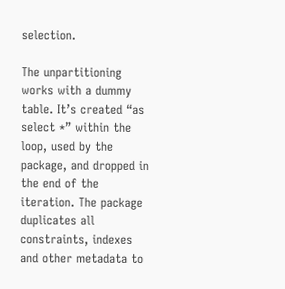selection.

The unpartitioning works with a dummy table. It’s created “as select *” within the loop, used by the package, and dropped in the end of the iteration. The package duplicates all constraints, indexes and other metadata to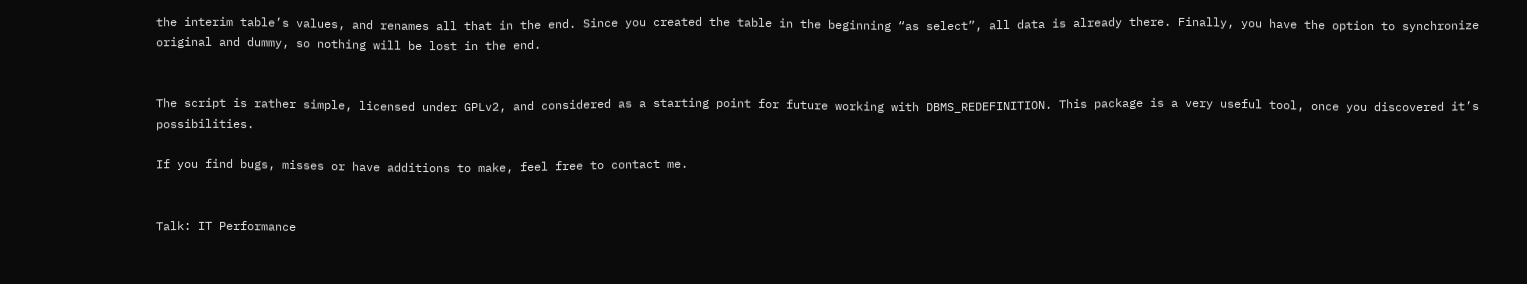the interim table’s values, and renames all that in the end. Since you created the table in the beginning “as select”, all data is already there. Finally, you have the option to synchronize original and dummy, so nothing will be lost in the end.


The script is rather simple, licensed under GPLv2, and considered as a starting point for future working with DBMS_REDEFINITION. This package is a very useful tool, once you discovered it’s possibilities.

If you find bugs, misses or have additions to make, feel free to contact me.


Talk: IT Performance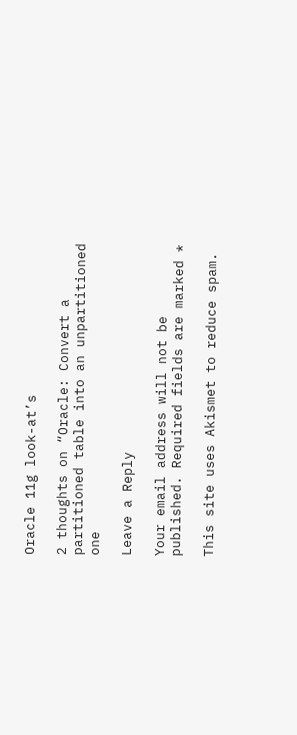Oracle 11g look-at’s

2 thoughts on “Oracle: Convert a partitioned table into an unpartitioned one

Leave a Reply

Your email address will not be published. Required fields are marked *

This site uses Akismet to reduce spam.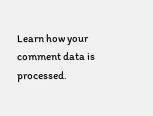Learn how your comment data is processed.